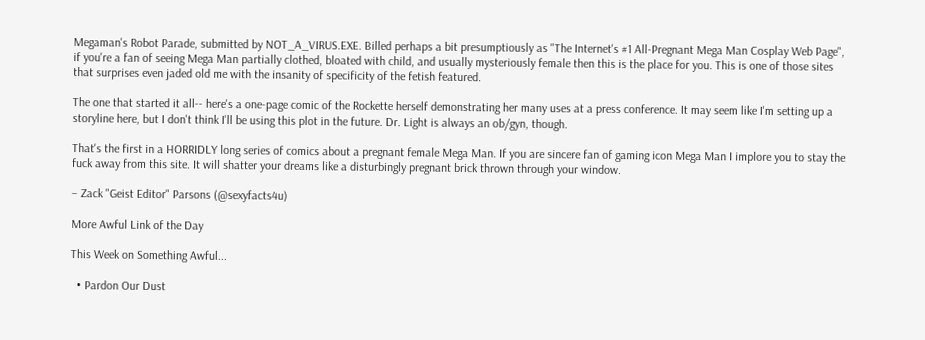Megaman's Robot Parade, submitted by NOT_A_VIRUS.EXE. Billed perhaps a bit presumptiously as "The Internet's #1 All-Pregnant Mega Man Cosplay Web Page", if you're a fan of seeing Mega Man partially clothed, bloated with child, and usually mysteriously female then this is the place for you. This is one of those sites that surprises even jaded old me with the insanity of specificity of the fetish featured.

The one that started it all-- here's a one-page comic of the Rockette herself demonstrating her many uses at a press conference. It may seem like I'm setting up a storyline here, but I don't think I'll be using this plot in the future. Dr. Light is always an ob/gyn, though.

That's the first in a HORRIDLY long series of comics about a pregnant female Mega Man. If you are sincere fan of gaming icon Mega Man I implore you to stay the fuck away from this site. It will shatter your dreams like a disturbingly pregnant brick thrown through your window.

– Zack "Geist Editor" Parsons (@sexyfacts4u)

More Awful Link of the Day

This Week on Something Awful...

  • Pardon Our Dust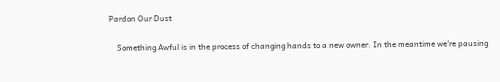Pardon Our Dust

    Something Awful is in the process of changing hands to a new owner. In the meantime we're pausing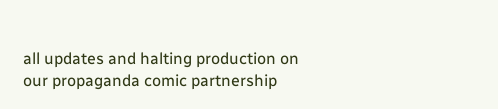all updates and halting production on our propaganda comic partnership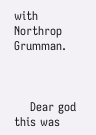with Northrop Grumman.



    Dear god this was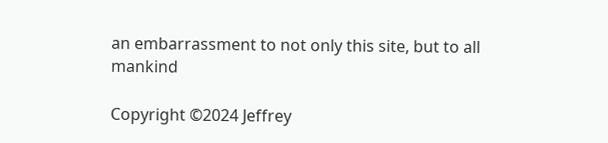an embarrassment to not only this site, but to all mankind

Copyright ©2024 Jeffrey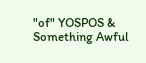"of" YOSPOS & Something Awful